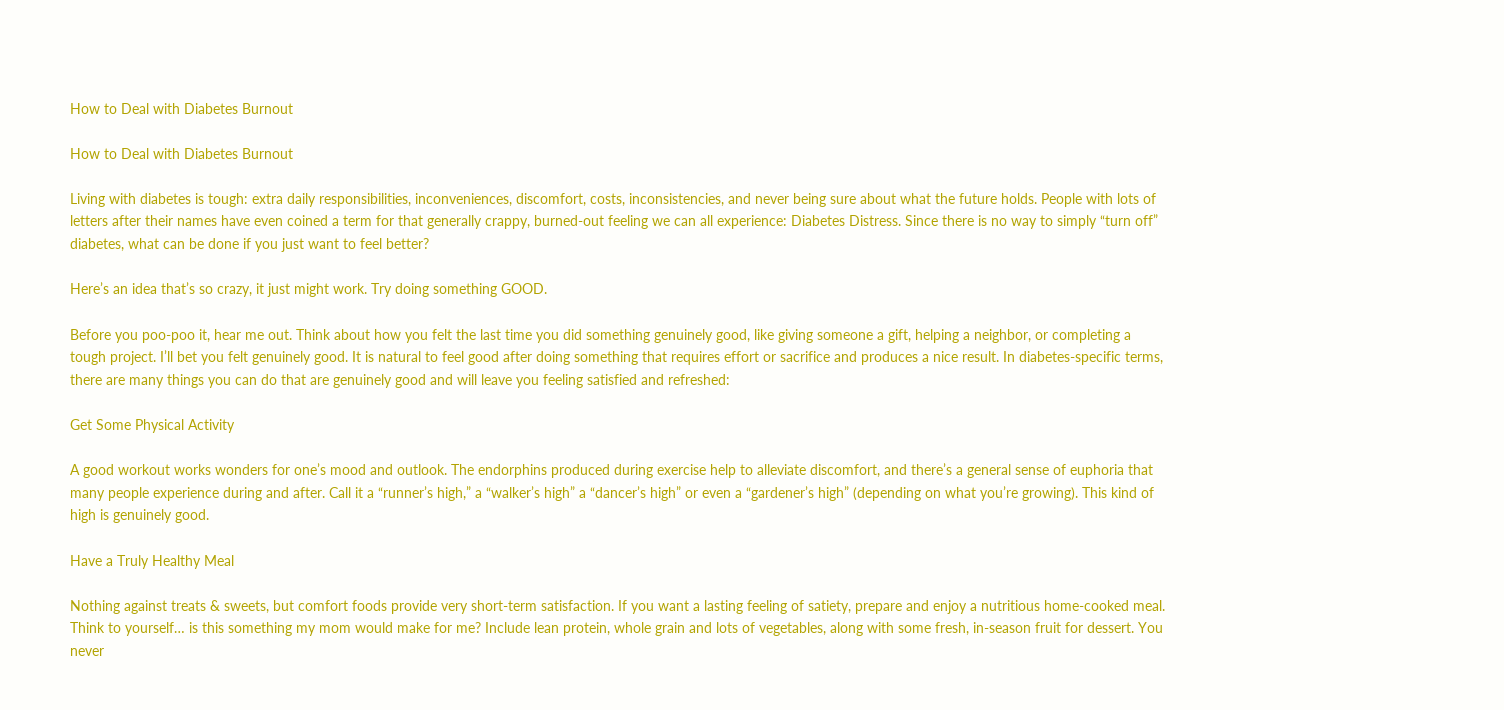How to Deal with Diabetes Burnout

How to Deal with Diabetes Burnout

Living with diabetes is tough: extra daily responsibilities, inconveniences, discomfort, costs, inconsistencies, and never being sure about what the future holds. People with lots of letters after their names have even coined a term for that generally crappy, burned-out feeling we can all experience: Diabetes Distress. Since there is no way to simply “turn off” diabetes, what can be done if you just want to feel better?

Here’s an idea that’s so crazy, it just might work. Try doing something GOOD.

Before you poo-poo it, hear me out. Think about how you felt the last time you did something genuinely good, like giving someone a gift, helping a neighbor, or completing a tough project. I’ll bet you felt genuinely good. It is natural to feel good after doing something that requires effort or sacrifice and produces a nice result. In diabetes-specific terms, there are many things you can do that are genuinely good and will leave you feeling satisfied and refreshed:

Get Some Physical Activity

A good workout works wonders for one’s mood and outlook. The endorphins produced during exercise help to alleviate discomfort, and there’s a general sense of euphoria that many people experience during and after. Call it a “runner’s high,” a “walker’s high” a “dancer’s high” or even a “gardener’s high” (depending on what you’re growing). This kind of high is genuinely good.

Have a Truly Healthy Meal

Nothing against treats & sweets, but comfort foods provide very short-term satisfaction. If you want a lasting feeling of satiety, prepare and enjoy a nutritious home-cooked meal. Think to yourself… is this something my mom would make for me? Include lean protein, whole grain and lots of vegetables, along with some fresh, in-season fruit for dessert. You never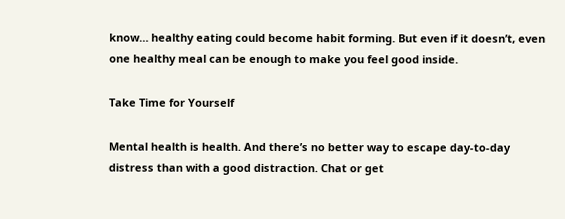know… healthy eating could become habit forming. But even if it doesn’t, even one healthy meal can be enough to make you feel good inside.

Take Time for Yourself

Mental health is health. And there’s no better way to escape day-to-day distress than with a good distraction. Chat or get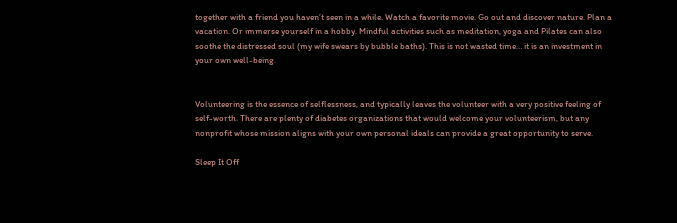together with a friend you haven’t seen in a while. Watch a favorite movie. Go out and discover nature. Plan a vacation. Or immerse yourself in a hobby. Mindful activities such as meditation, yoga and Pilates can also soothe the distressed soul (my wife swears by bubble baths). This is not wasted time… it is an investment in your own well-being.


Volunteering is the essence of selflessness, and typically leaves the volunteer with a very positive feeling of self-worth. There are plenty of diabetes organizations that would welcome your volunteerism, but any nonprofit whose mission aligns with your own personal ideals can provide a great opportunity to serve.

Sleep It Off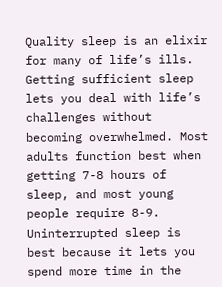Quality sleep is an elixir for many of life’s ills. Getting sufficient sleep lets you deal with life’s challenges without becoming overwhelmed. Most adults function best when getting 7-8 hours of sleep, and most young people require 8-9. Uninterrupted sleep is best because it lets you spend more time in the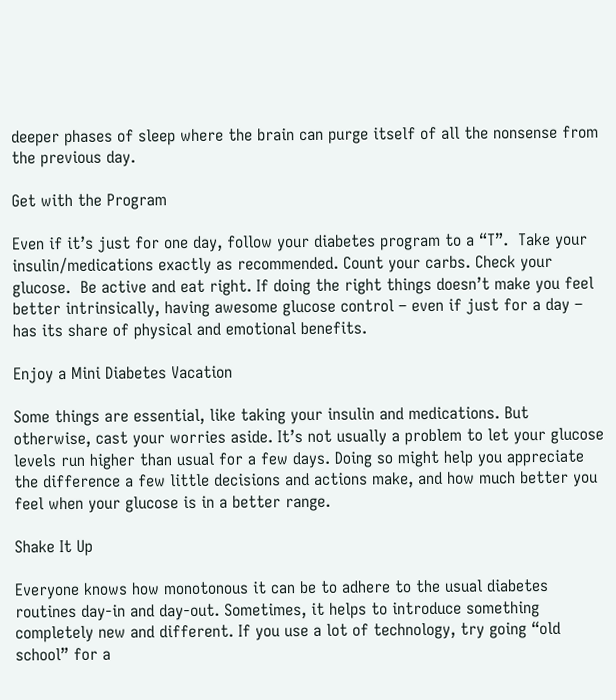deeper phases of sleep where the brain can purge itself of all the nonsense from the previous day.

Get with the Program

Even if it’s just for one day, follow your diabetes program to a “T”.  Take your insulin/medications exactly as recommended. Count your carbs. Check your glucose.  Be active and eat right. If doing the right things doesn’t make you feel better intrinsically, having awesome glucose control – even if just for a day – has its share of physical and emotional benefits.

Enjoy a Mini Diabetes Vacation

Some things are essential, like taking your insulin and medications. But otherwise, cast your worries aside. It’s not usually a problem to let your glucose levels run higher than usual for a few days. Doing so might help you appreciate the difference a few little decisions and actions make, and how much better you feel when your glucose is in a better range.

Shake It Up

Everyone knows how monotonous it can be to adhere to the usual diabetes routines day-in and day-out. Sometimes, it helps to introduce something completely new and different. If you use a lot of technology, try going “old school” for a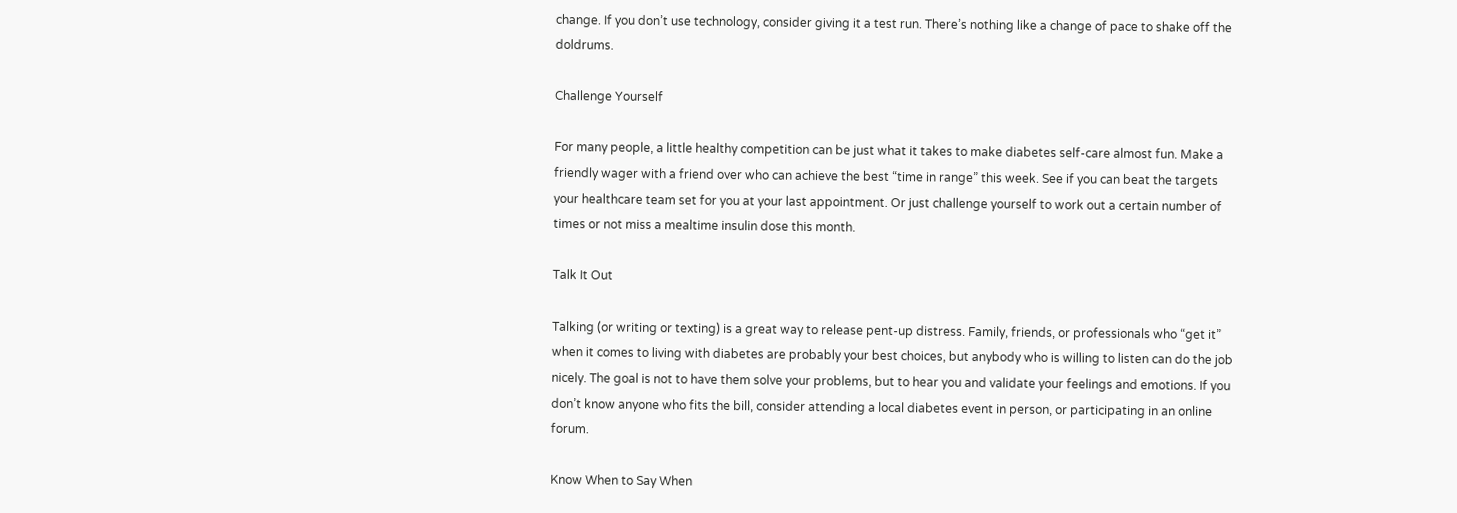change. If you don’t use technology, consider giving it a test run. There’s nothing like a change of pace to shake off the doldrums.

Challenge Yourself

For many people, a little healthy competition can be just what it takes to make diabetes self-care almost fun. Make a friendly wager with a friend over who can achieve the best “time in range” this week. See if you can beat the targets your healthcare team set for you at your last appointment. Or just challenge yourself to work out a certain number of times or not miss a mealtime insulin dose this month.

Talk It Out

Talking (or writing or texting) is a great way to release pent-up distress. Family, friends, or professionals who “get it” when it comes to living with diabetes are probably your best choices, but anybody who is willing to listen can do the job nicely. The goal is not to have them solve your problems, but to hear you and validate your feelings and emotions. If you don’t know anyone who fits the bill, consider attending a local diabetes event in person, or participating in an online forum.

Know When to Say When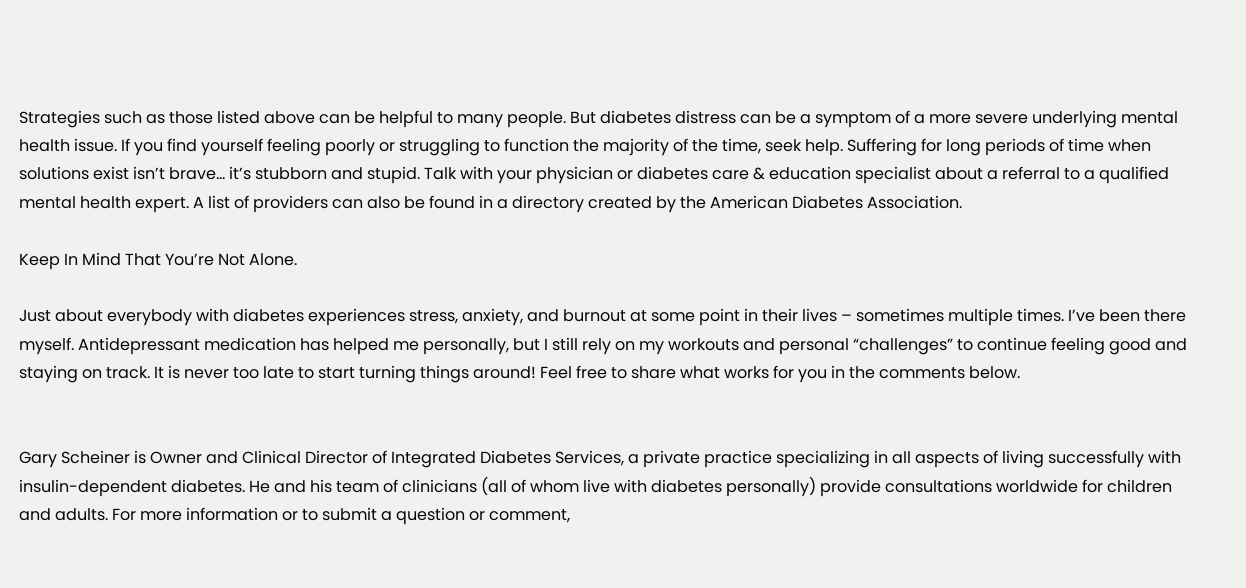Strategies such as those listed above can be helpful to many people. But diabetes distress can be a symptom of a more severe underlying mental health issue. If you find yourself feeling poorly or struggling to function the majority of the time, seek help. Suffering for long periods of time when solutions exist isn’t brave… it’s stubborn and stupid. Talk with your physician or diabetes care & education specialist about a referral to a qualified mental health expert. A list of providers can also be found in a directory created by the American Diabetes Association.

Keep In Mind That You’re Not Alone.

Just about everybody with diabetes experiences stress, anxiety, and burnout at some point in their lives – sometimes multiple times. I’ve been there myself. Antidepressant medication has helped me personally, but I still rely on my workouts and personal “challenges” to continue feeling good and staying on track. It is never too late to start turning things around! Feel free to share what works for you in the comments below.


Gary Scheiner is Owner and Clinical Director of Integrated Diabetes Services, a private practice specializing in all aspects of living successfully with insulin-dependent diabetes. He and his team of clinicians (all of whom live with diabetes personally) provide consultations worldwide for children and adults. For more information or to submit a question or comment,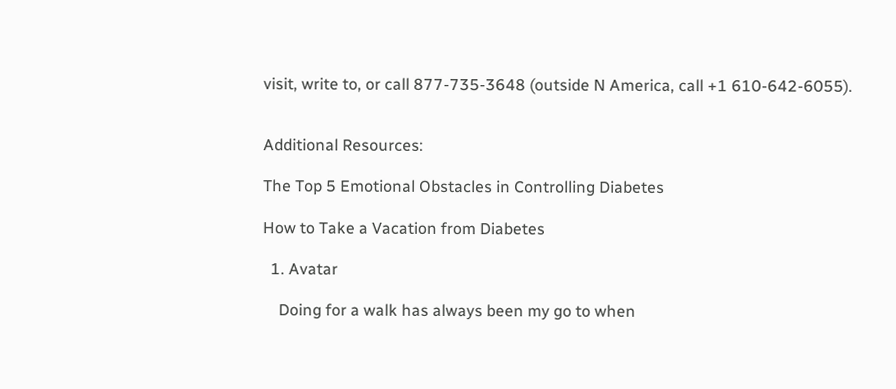visit, write to, or call 877-735-3648 (outside N America, call +1 610-642-6055).


Additional Resources:

The Top 5 Emotional Obstacles in Controlling Diabetes

How to Take a Vacation from Diabetes

  1. Avatar

    Doing for a walk has always been my go to when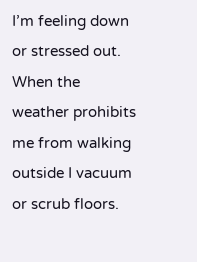I’m feeling down or stressed out. When the weather prohibits me from walking outside I vacuum or scrub floors.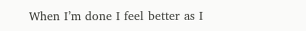When I’m done I feel better as I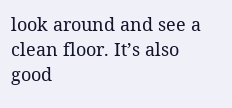look around and see a clean floor. It’s also good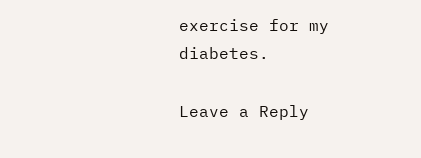exercise for my diabetes.

Leave a Reply